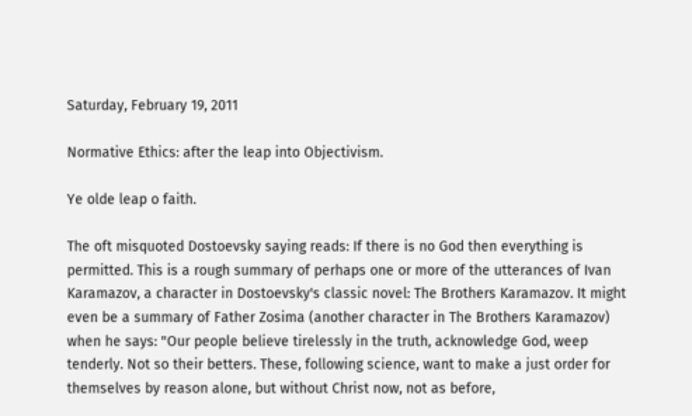Saturday, February 19, 2011

Normative Ethics: after the leap into Objectivism.

Ye olde leap o faith.

The oft misquoted Dostoevsky saying reads: If there is no God then everything is permitted. This is a rough summary of perhaps one or more of the utterances of Ivan Karamazov, a character in Dostoevsky's classic novel: The Brothers Karamazov. It might even be a summary of Father Zosima (another character in The Brothers Karamazov) when he says: "Our people believe tirelessly in the truth, acknowledge God, weep tenderly. Not so their betters. These, following science, want to make a just order for themselves by reason alone, but without Christ now, not as before,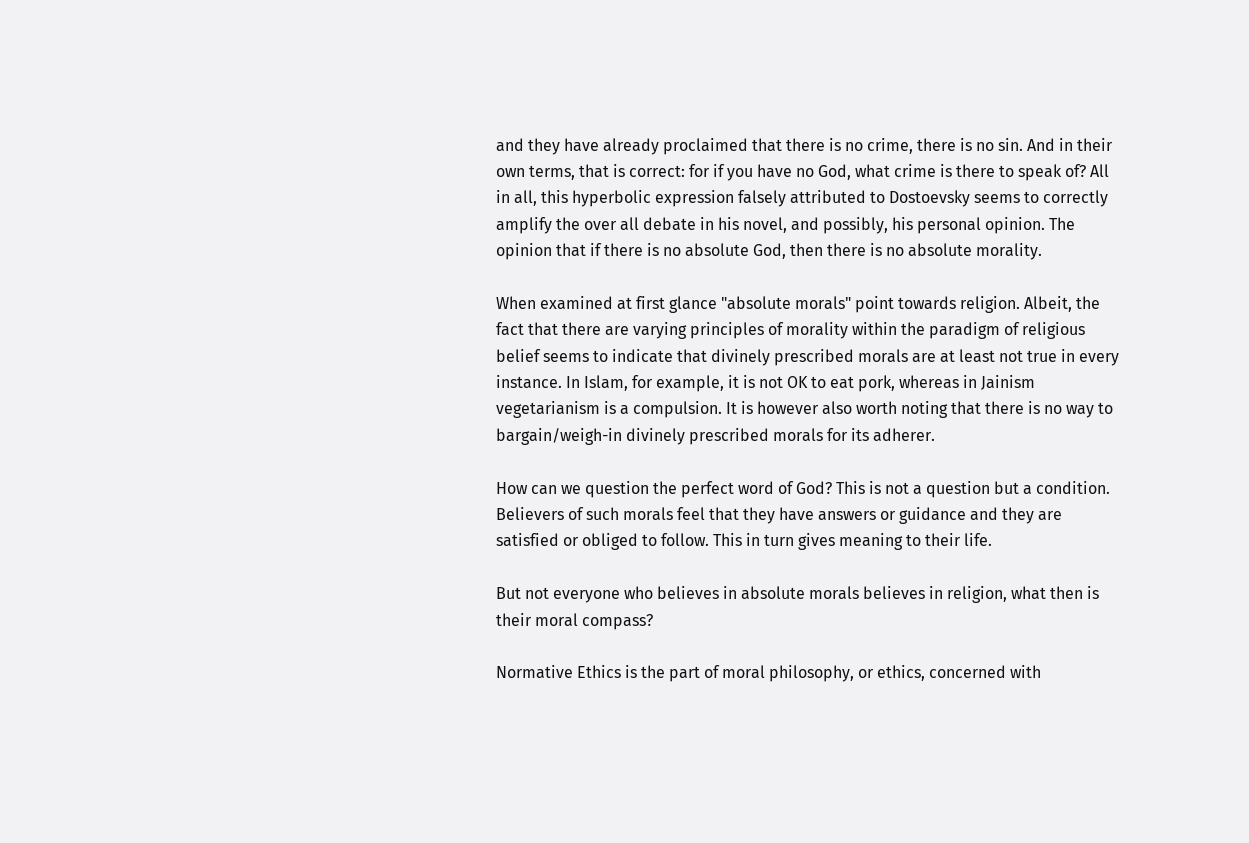and they have already proclaimed that there is no crime, there is no sin. And in their own terms, that is correct: for if you have no God, what crime is there to speak of? All in all, this hyperbolic expression falsely attributed to Dostoevsky seems to correctly amplify the over all debate in his novel, and possibly, his personal opinion. The opinion that if there is no absolute God, then there is no absolute morality.

When examined at first glance "absolute morals" point towards religion. Albeit, the fact that there are varying principles of morality within the paradigm of religious belief seems to indicate that divinely prescribed morals are at least not true in every instance. In Islam, for example, it is not OK to eat pork, whereas in Jainism vegetarianism is a compulsion. It is however also worth noting that there is no way to bargain/weigh-in divinely prescribed morals for its adherer.

How can we question the perfect word of God? This is not a question but a condition. Believers of such morals feel that they have answers or guidance and they are satisfied or obliged to follow. This in turn gives meaning to their life.

But not everyone who believes in absolute morals believes in religion, what then is their moral compass?

Normative Ethics is the part of moral philosophy, or ethics, concerned with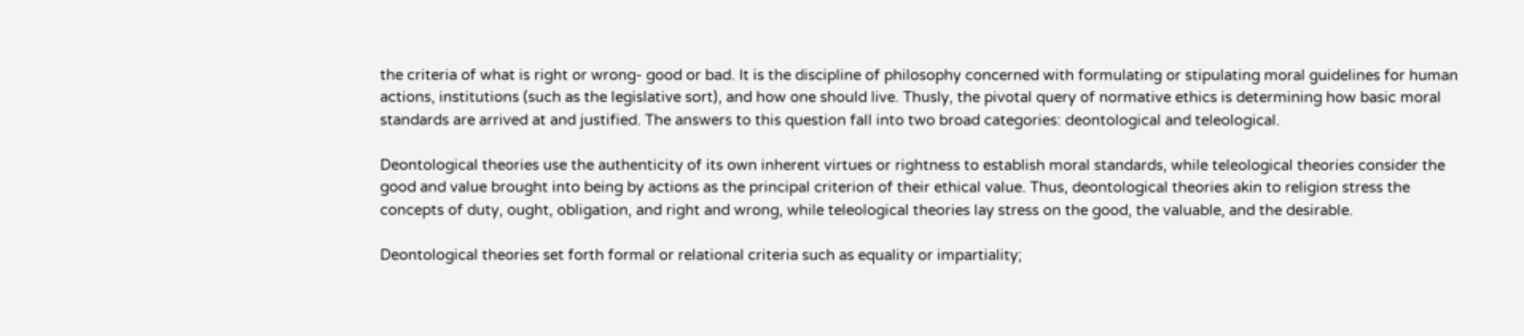the criteria of what is right or wrong- good or bad. It is the discipline of philosophy concerned with formulating or stipulating moral guidelines for human actions, institutions (such as the legislative sort), and how one should live. Thusly, the pivotal query of normative ethics is determining how basic moral standards are arrived at and justified. The answers to this question fall into two broad categories: deontological and teleological.

Deontological theories use the authenticity of its own inherent virtues or rightness to establish moral standards, while teleological theories consider the good and value brought into being by actions as the principal criterion of their ethical value. Thus, deontological theories akin to religion stress the concepts of duty, ought, obligation, and right and wrong, while teleological theories lay stress on the good, the valuable, and the desirable.

Deontological theories set forth formal or relational criteria such as equality or impartiality;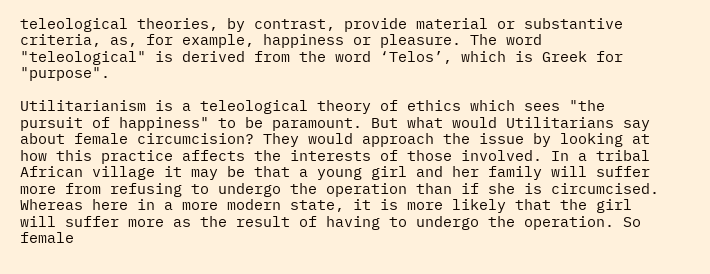teleological theories, by contrast, provide material or substantive criteria, as, for example, happiness or pleasure. The word "teleological" is derived from the word ‘Telos’, which is Greek for "purpose".

Utilitarianism is a teleological theory of ethics which sees "the pursuit of happiness" to be paramount. But what would Utilitarians say about female circumcision? They would approach the issue by looking at how this practice affects the interests of those involved. In a tribal African village it may be that a young girl and her family will suffer more from refusing to undergo the operation than if she is circumcised. Whereas here in a more modern state, it is more likely that the girl will suffer more as the result of having to undergo the operation. So female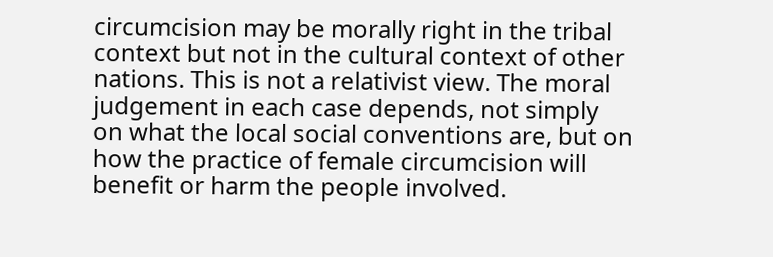circumcision may be morally right in the tribal context but not in the cultural context of other nations. This is not a relativist view. The moral judgement in each case depends, not simply on what the local social conventions are, but on how the practice of female circumcision will benefit or harm the people involved.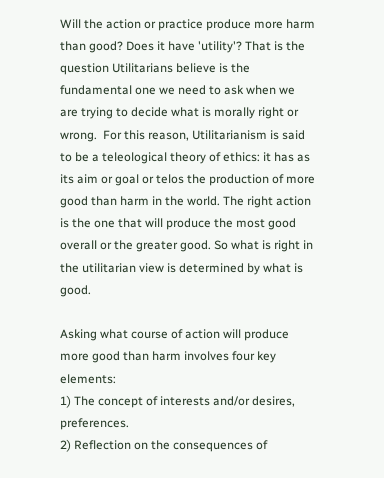Will the action or practice produce more harm than good? Does it have 'utility'? That is the question Utilitarians believe is the fundamental one we need to ask when we are trying to decide what is morally right or wrong.  For this reason, Utilitarianism is said to be a teleological theory of ethics: it has as its aim or goal or telos the production of more good than harm in the world. The right action is the one that will produce the most good overall or the greater good. So what is right in the utilitarian view is determined by what is good.

Asking what course of action will produce more good than harm involves four key elements:
1) The concept of interests and/or desires, preferences.
2) Reflection on the consequences of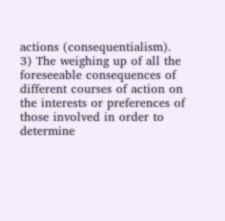actions (consequentialism).
3) The weighing up of all the foreseeable consequences of different courses of action on the interests or preferences of those involved in order to determine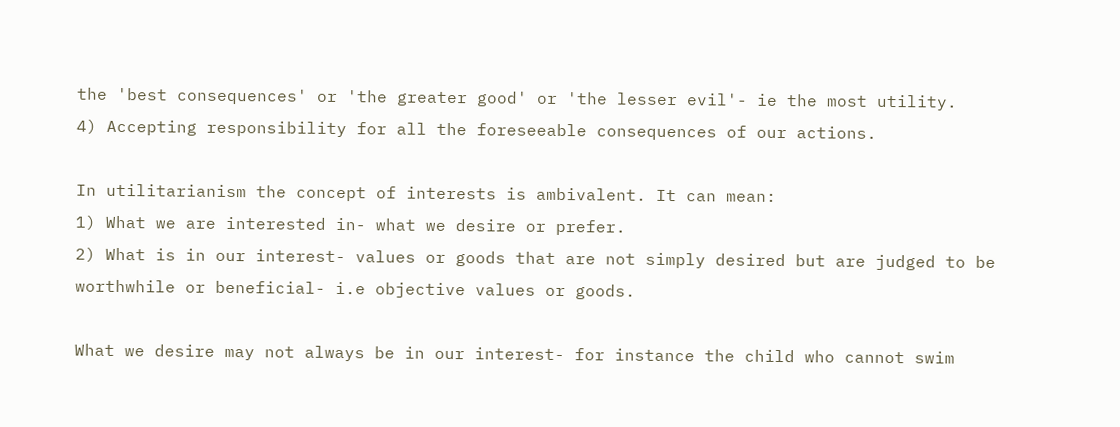the 'best consequences' or 'the greater good' or 'the lesser evil'- ie the most utility.
4) Accepting responsibility for all the foreseeable consequences of our actions.

In utilitarianism the concept of interests is ambivalent. It can mean:
1) What we are interested in- what we desire or prefer.
2) What is in our interest- values or goods that are not simply desired but are judged to be worthwhile or beneficial- i.e objective values or goods.

What we desire may not always be in our interest- for instance the child who cannot swim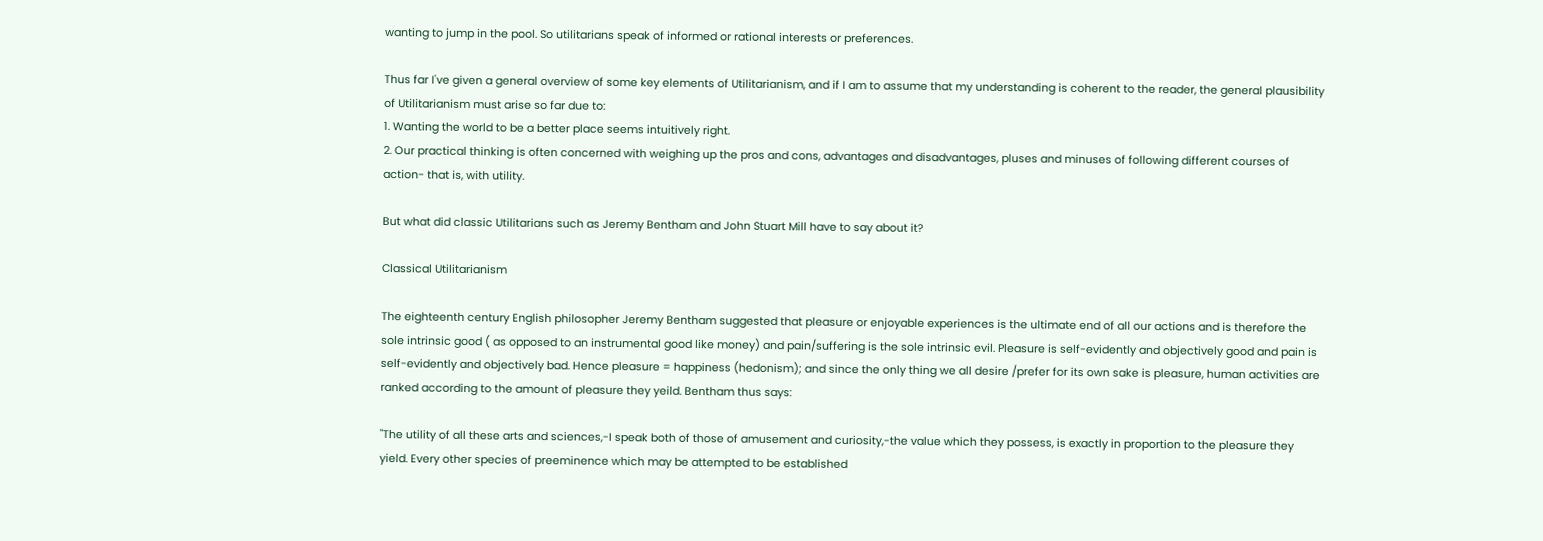wanting to jump in the pool. So utilitarians speak of informed or rational interests or preferences.

Thus far I've given a general overview of some key elements of Utilitarianism, and if I am to assume that my understanding is coherent to the reader, the general plausibility of Utilitarianism must arise so far due to:
1. Wanting the world to be a better place seems intuitively right.
2. Our practical thinking is often concerned with weighing up the pros and cons, advantages and disadvantages, pluses and minuses of following different courses of action- that is, with utility.

But what did classic Utilitarians such as Jeremy Bentham and John Stuart Mill have to say about it?

Classical Utilitarianism

The eighteenth century English philosopher Jeremy Bentham suggested that pleasure or enjoyable experiences is the ultimate end of all our actions and is therefore the sole intrinsic good ( as opposed to an instrumental good like money) and pain/suffering is the sole intrinsic evil. Pleasure is self-evidently and objectively good and pain is self-evidently and objectively bad. Hence pleasure = happiness (hedonism); and since the only thing we all desire /prefer for its own sake is pleasure, human activities are ranked according to the amount of pleasure they yeild. Bentham thus says:

"The utility of all these arts and sciences,-I speak both of those of amusement and curiosity,-the value which they possess, is exactly in proportion to the pleasure they yield. Every other species of preeminence which may be attempted to be established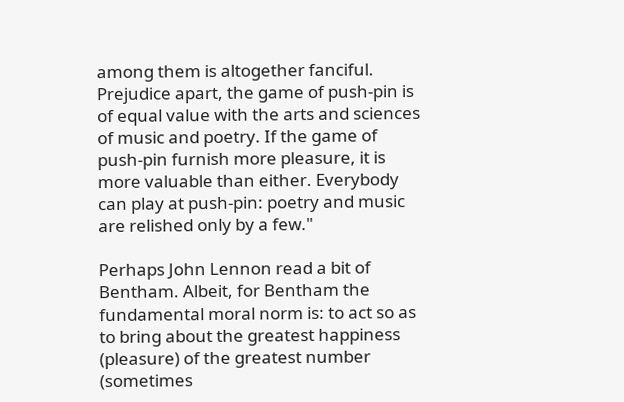among them is altogether fanciful. Prejudice apart, the game of push-pin is of equal value with the arts and sciences of music and poetry. If the game of push-pin furnish more pleasure, it is more valuable than either. Everybody can play at push-pin: poetry and music are relished only by a few."

Perhaps John Lennon read a bit of Bentham. Albeit, for Bentham the fundamental moral norm is: to act so as to bring about the greatest happiness (pleasure) of the greatest number (sometimes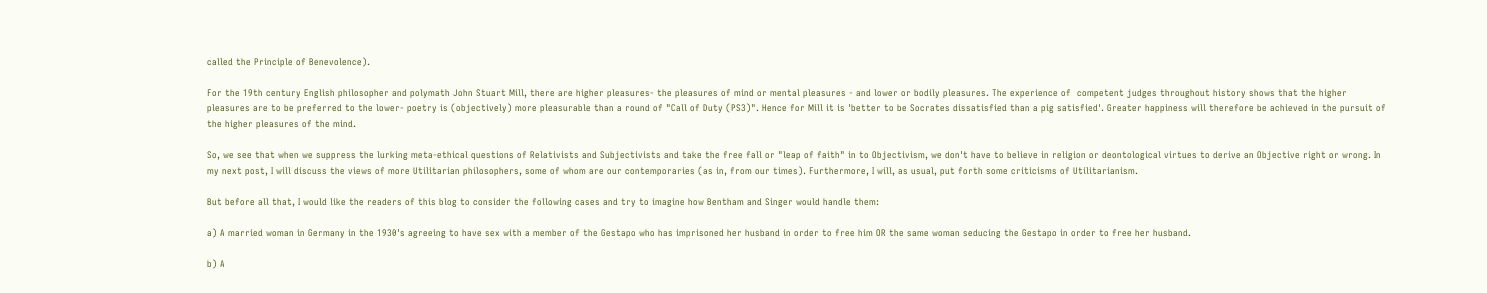called the Principle of Benevolence).

For the 19th century English philosopher and polymath John Stuart Mill, there are higher pleasures- the pleasures of mind or mental pleasures - and lower or bodily pleasures. The experience of  competent judges throughout history shows that the higher pleasures are to be preferred to the lower- poetry is (objectively) more pleasurable than a round of "Call of Duty (PS3)". Hence for Mill it is 'better to be Socrates dissatisfied than a pig satisfied'. Greater happiness will therefore be achieved in the pursuit of the higher pleasures of the mind.

So, we see that when we suppress the lurking meta-ethical questions of Relativists and Subjectivists and take the free fall or "leap of faith" in to Objectivism, we don't have to believe in religion or deontological virtues to derive an Objective right or wrong. In my next post, I will discuss the views of more Utilitarian philosophers, some of whom are our contemporaries (as in, from our times). Furthermore, I will, as usual, put forth some criticisms of Utilitarianism.

But before all that, I would like the readers of this blog to consider the following cases and try to imagine how Bentham and Singer would handle them:

a) A married woman in Germany in the 1930's agreeing to have sex with a member of the Gestapo who has imprisoned her husband in order to free him OR the same woman seducing the Gestapo in order to free her husband.

b) A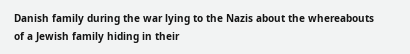Danish family during the war lying to the Nazis about the whereabouts of a Jewish family hiding in their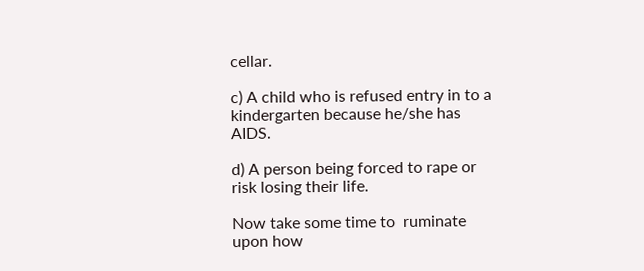cellar.

c) A child who is refused entry in to a kindergarten because he/she has AIDS.

d) A person being forced to rape or risk losing their life.

Now take some time to  ruminate upon how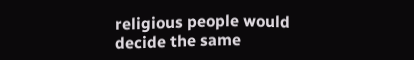religious people would decide the same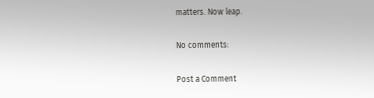matters. Now leap.

No comments:

Post a Comment